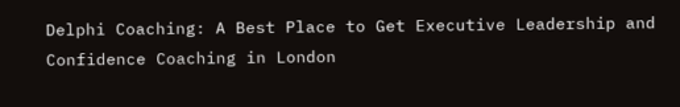Delphi Coaching: A Best Place to Get Executive Leadership and Confidence Coaching in London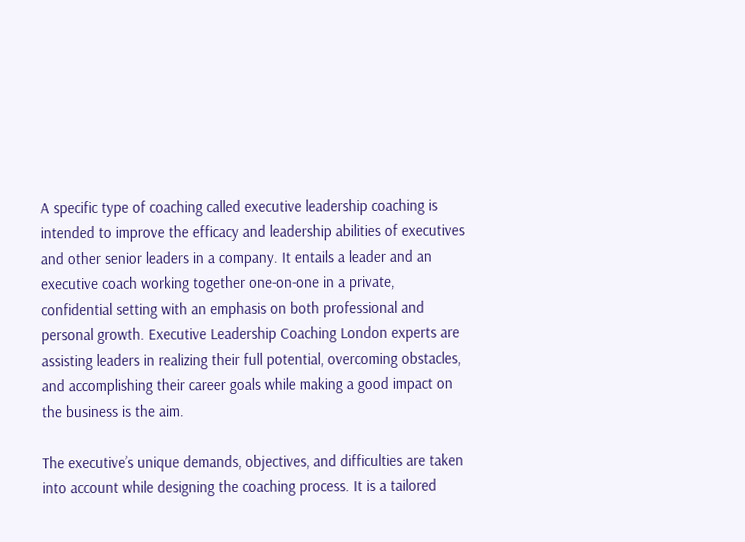A specific type of coaching called executive leadership coaching is intended to improve the efficacy and leadership abilities of executives and other senior leaders in a company. It entails a leader and an executive coach working together one-on-one in a private, confidential setting with an emphasis on both professional and personal growth. Executive Leadership Coaching London experts are assisting leaders in realizing their full potential, overcoming obstacles, and accomplishing their career goals while making a good impact on the business is the aim.

The executive’s unique demands, objectives, and difficulties are taken into account while designing the coaching process. It is a tailored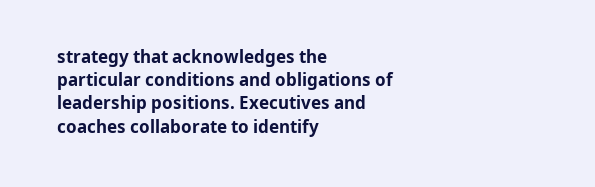strategy that acknowledges the particular conditions and obligations of leadership positions. Executives and coaches collaborate to identify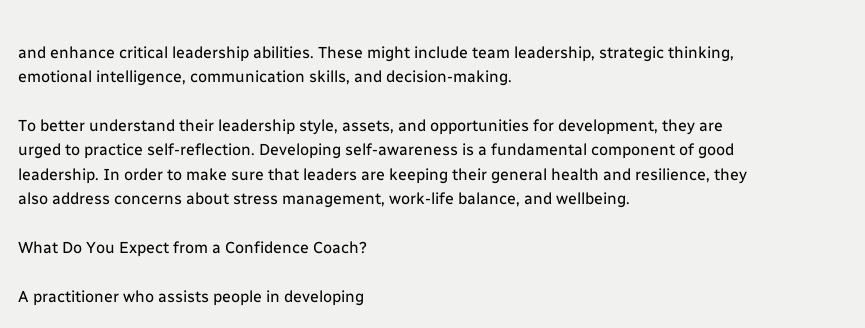and enhance critical leadership abilities. These might include team leadership, strategic thinking, emotional intelligence, communication skills, and decision-making.

To better understand their leadership style, assets, and opportunities for development, they are urged to practice self-reflection. Developing self-awareness is a fundamental component of good leadership. In order to make sure that leaders are keeping their general health and resilience, they also address concerns about stress management, work-life balance, and wellbeing.

What Do You Expect from a Confidence Coach?

A practitioner who assists people in developing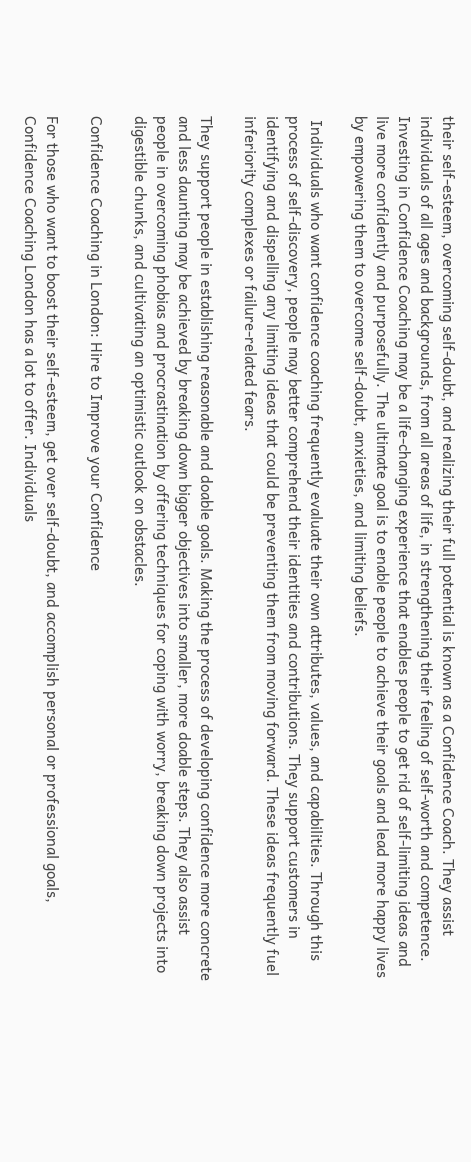their self-esteem, overcoming self-doubt, and realizing their full potential is known as a Confidence Coach. They assist individuals of all ages and backgrounds, from all areas of life, in strengthening their feeling of self-worth and competence. Investing in Confidence Coaching may be a life-changing experience that enables people to get rid of self-limiting ideas and live more confidently and purposefully. The ultimate goal is to enable people to achieve their goals and lead more happy lives by empowering them to overcome self-doubt, anxieties, and limiting beliefs.

 Individuals who want confidence coaching frequently evaluate their own attributes, values, and capabilities. Through this process of self-discovery, people may better comprehend their identities and contributions. They support customers in identifying and dispelling any limiting ideas that could be preventing them from moving forward. These ideas frequently fuel inferiority complexes or failure-related fears.

They support people in establishing reasonable and doable goals. Making the process of developing confidence more concrete and less daunting may be achieved by breaking down bigger objectives into smaller, more doable steps. They also assist people in overcoming phobias and procrastination by offering techniques for coping with worry, breaking down projects into digestible chunks, and cultivating an optimistic outlook on obstacles.

Confidence Coaching in London: Hire to Improve your Confidence

For those who want to boost their self-esteem, get over self-doubt, and accomplish personal or professional goals, Confidence Coaching London has a lot to offer. Individuals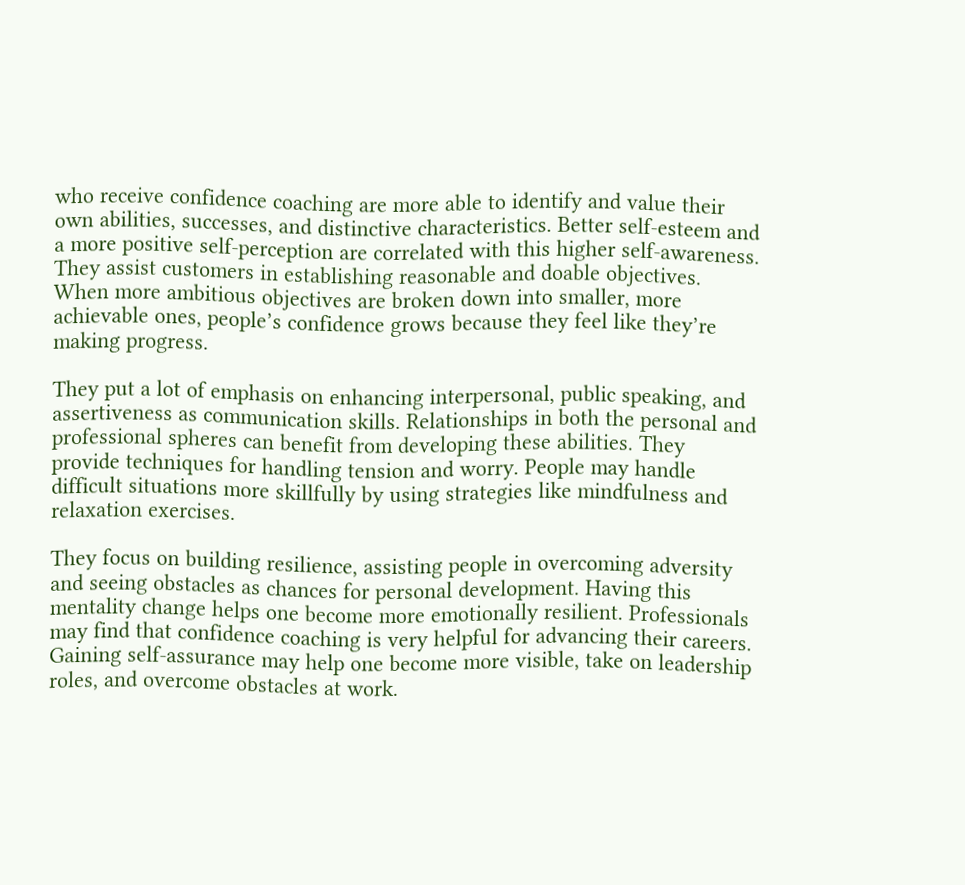who receive confidence coaching are more able to identify and value their own abilities, successes, and distinctive characteristics. Better self-esteem and a more positive self-perception are correlated with this higher self-awareness. They assist customers in establishing reasonable and doable objectives. When more ambitious objectives are broken down into smaller, more achievable ones, people’s confidence grows because they feel like they’re making progress.

They put a lot of emphasis on enhancing interpersonal, public speaking, and assertiveness as communication skills. Relationships in both the personal and professional spheres can benefit from developing these abilities. They provide techniques for handling tension and worry. People may handle difficult situations more skillfully by using strategies like mindfulness and relaxation exercises.

They focus on building resilience, assisting people in overcoming adversity and seeing obstacles as chances for personal development. Having this mentality change helps one become more emotionally resilient. Professionals may find that confidence coaching is very helpful for advancing their careers. Gaining self-assurance may help one become more visible, take on leadership roles, and overcome obstacles at work.